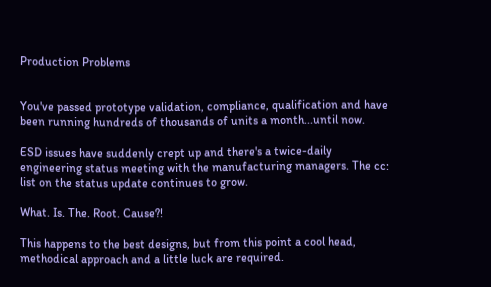Production Problems


You've passed prototype validation, compliance, qualification and have been running hundreds of thousands of units a month...until now.

ESD issues have suddenly crept up and there's a twice-daily engineering status meeting with the manufacturing managers. The cc: list on the status update continues to grow.

What. Is. The. Root. Cause?!

This happens to the best designs, but from this point a cool head, methodical approach and a little luck are required.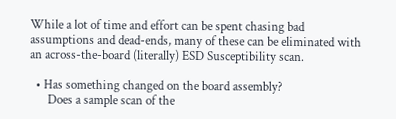While a lot of time and effort can be spent chasing bad assumptions and dead-ends, many of these can be eliminated with an across-the-board (literally) ESD Susceptibility scan.

  • Has something changed on the board assembly?
      Does a sample scan of the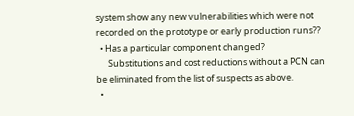system show any new vulnerabilities which were not recorded on the prototype or early production runs??
  • Has a particular component changed?
      Substitutions and cost reductions without a PCN can be eliminated from the list of suspects as above.
  •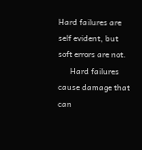Hard failures are self evident, but soft errors are not.
      Hard failures cause damage that can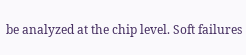be analyzed at the chip level. Soft failures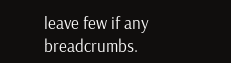leave few if any breadcrumbs.